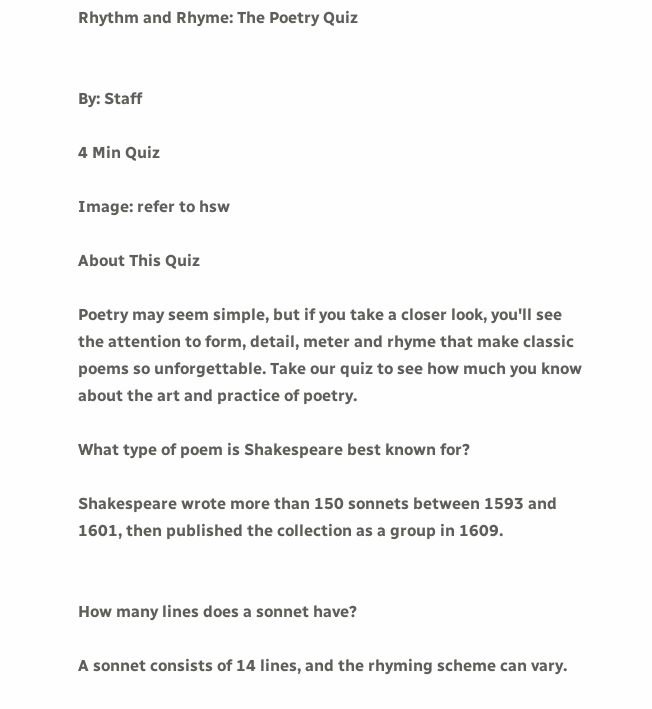Rhythm and Rhyme: The Poetry Quiz


By: Staff

4 Min Quiz

Image: refer to hsw

About This Quiz

Poetry may seem simple, but if you take a closer look, you'll see the attention to form, detail, meter and rhyme that make classic poems so unforgettable. Take our quiz to see how much you know about the art and practice of poetry.

What type of poem is Shakespeare best known for?

Shakespeare wrote more than 150 sonnets between 1593 and 1601, then published the collection as a group in 1609.


How many lines does a sonnet have?

A sonnet consists of 14 lines, and the rhyming scheme can vary.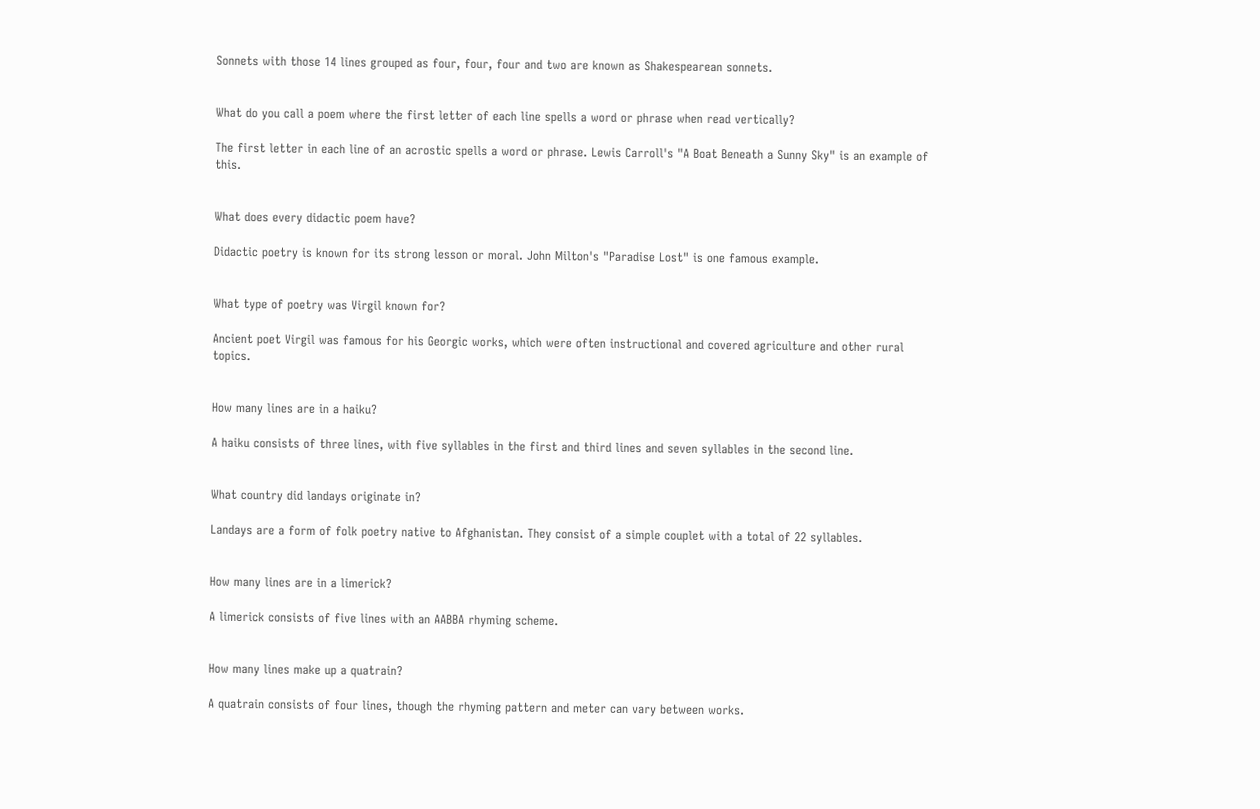Sonnets with those 14 lines grouped as four, four, four and two are known as Shakespearean sonnets.


What do you call a poem where the first letter of each line spells a word or phrase when read vertically?

The first letter in each line of an acrostic spells a word or phrase. Lewis Carroll's "A Boat Beneath a Sunny Sky" is an example of this.


What does every didactic poem have?

Didactic poetry is known for its strong lesson or moral. John Milton's "Paradise Lost" is one famous example.


What type of poetry was Virgil known for?

Ancient poet Virgil was famous for his Georgic works, which were often instructional and covered agriculture and other rural topics.


How many lines are in a haiku?

A haiku consists of three lines, with five syllables in the first and third lines and seven syllables in the second line.


What country did landays originate in?

Landays are a form of folk poetry native to Afghanistan. They consist of a simple couplet with a total of 22 syllables.


How many lines are in a limerick?

A limerick consists of five lines with an AABBA rhyming scheme.


How many lines make up a quatrain?

A quatrain consists of four lines, though the rhyming pattern and meter can vary between works.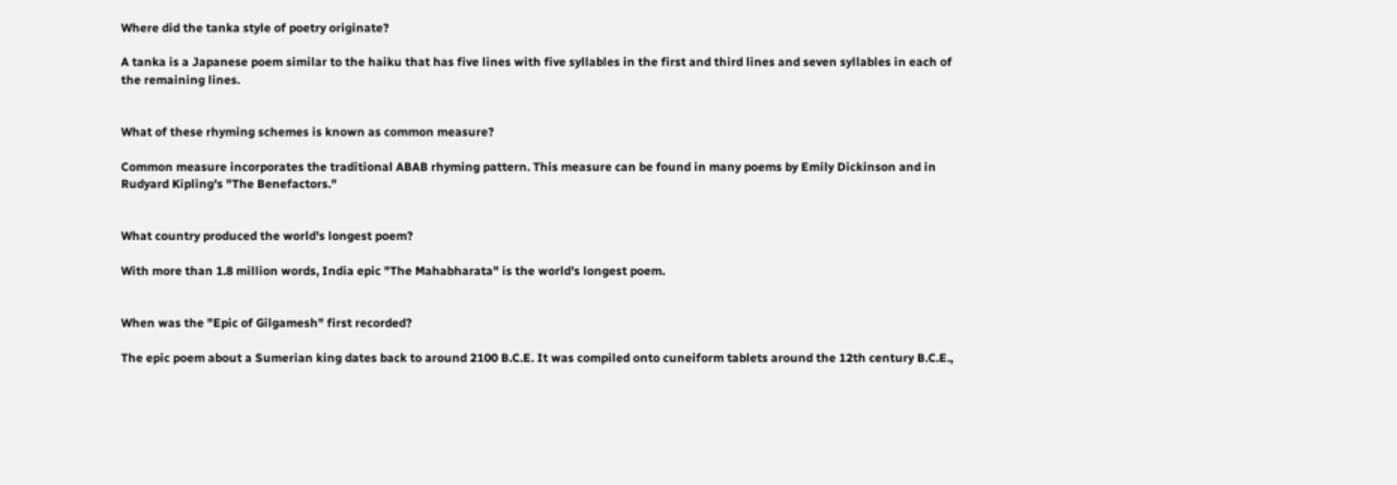Where did the tanka style of poetry originate?

A tanka is a Japanese poem similar to the haiku that has five lines with five syllables in the first and third lines and seven syllables in each of the remaining lines.


What of these rhyming schemes is known as common measure?

Common measure incorporates the traditional ABAB rhyming pattern. This measure can be found in many poems by Emily Dickinson and in Rudyard Kipling's "The Benefactors."


What country produced the world's longest poem?

With more than 1.8 million words, India epic "The Mahabharata" is the world's longest poem.


When was the "Epic of Gilgamesh" first recorded?

The epic poem about a Sumerian king dates back to around 2100 B.C.E. It was compiled onto cuneiform tablets around the 12th century B.C.E.,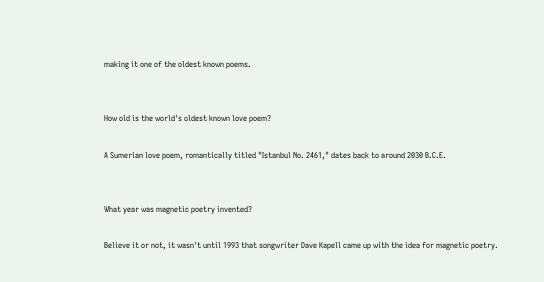making it one of the oldest known poems.


How old is the world's oldest known love poem?

A Sumerian love poem, romantically titled "Istanbul No. 2461," dates back to around 2030 B.C.E.


What year was magnetic poetry invented?

Believe it or not, it wasn't until 1993 that songwriter Dave Kapell came up with the idea for magnetic poetry.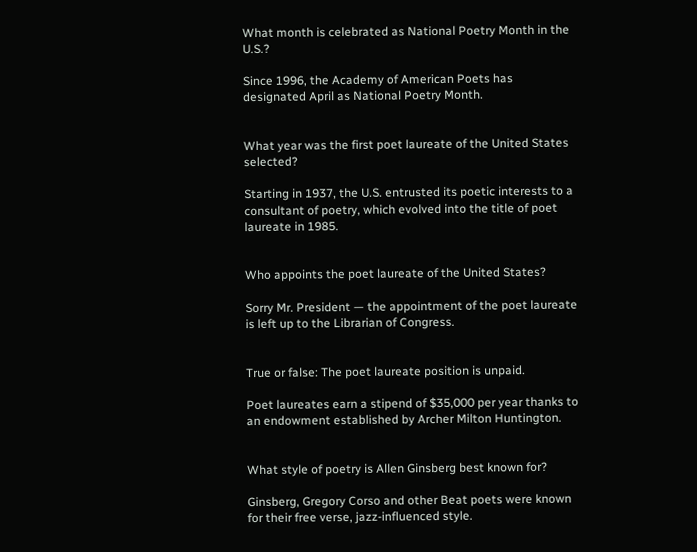What month is celebrated as National Poetry Month in the U.S.?

Since 1996, the Academy of American Poets has designated April as National Poetry Month.


What year was the first poet laureate of the United States selected?

Starting in 1937, the U.S. entrusted its poetic interests to a consultant of poetry, which evolved into the title of poet laureate in 1985.


Who appoints the poet laureate of the United States?

Sorry Mr. President — the appointment of the poet laureate is left up to the Librarian of Congress.


True or false: The poet laureate position is unpaid.

Poet laureates earn a stipend of $35,000 per year thanks to an endowment established by Archer Milton Huntington.


What style of poetry is Allen Ginsberg best known for?

Ginsberg, Gregory Corso and other Beat poets were known for their free verse, jazz-influenced style.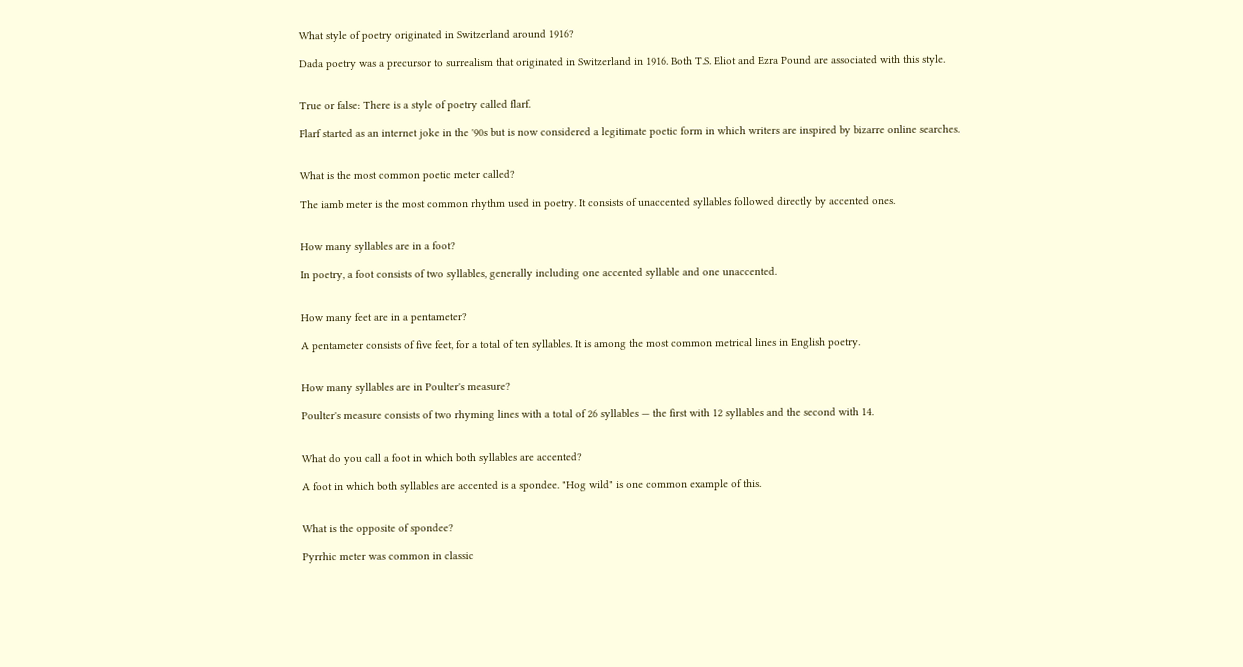What style of poetry originated in Switzerland around 1916?

Dada poetry was a precursor to surrealism that originated in Switzerland in 1916. Both T.S. Eliot and Ezra Pound are associated with this style.


True or false: There is a style of poetry called flarf.

Flarf started as an internet joke in the '90s but is now considered a legitimate poetic form in which writers are inspired by bizarre online searches.


What is the most common poetic meter called?

The iamb meter is the most common rhythm used in poetry. It consists of unaccented syllables followed directly by accented ones.


How many syllables are in a foot?

In poetry, a foot consists of two syllables, generally including one accented syllable and one unaccented.


How many feet are in a pentameter?

A pentameter consists of five feet, for a total of ten syllables. It is among the most common metrical lines in English poetry.


How many syllables are in Poulter's measure?

Poulter's measure consists of two rhyming lines with a total of 26 syllables — the first with 12 syllables and the second with 14.


What do you call a foot in which both syllables are accented?

A foot in which both syllables are accented is a spondee. "Hog wild" is one common example of this.


What is the opposite of spondee?

Pyrrhic meter was common in classic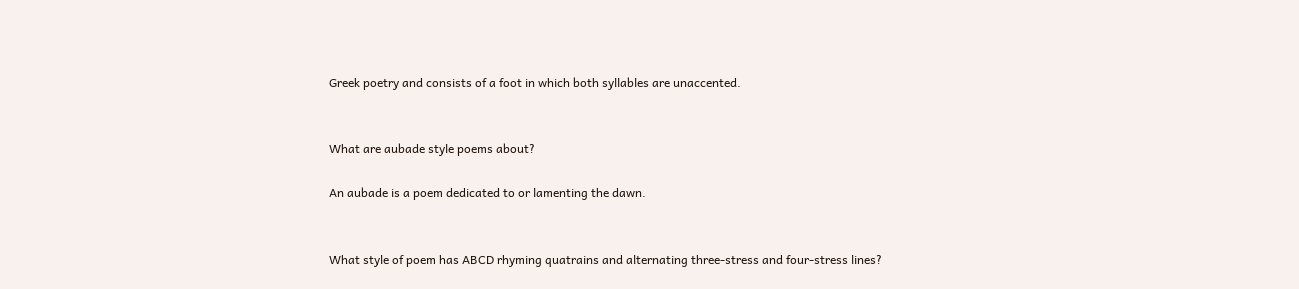Greek poetry and consists of a foot in which both syllables are unaccented.


What are aubade style poems about?

An aubade is a poem dedicated to or lamenting the dawn.


What style of poem has ABCD rhyming quatrains and alternating three-stress and four-stress lines?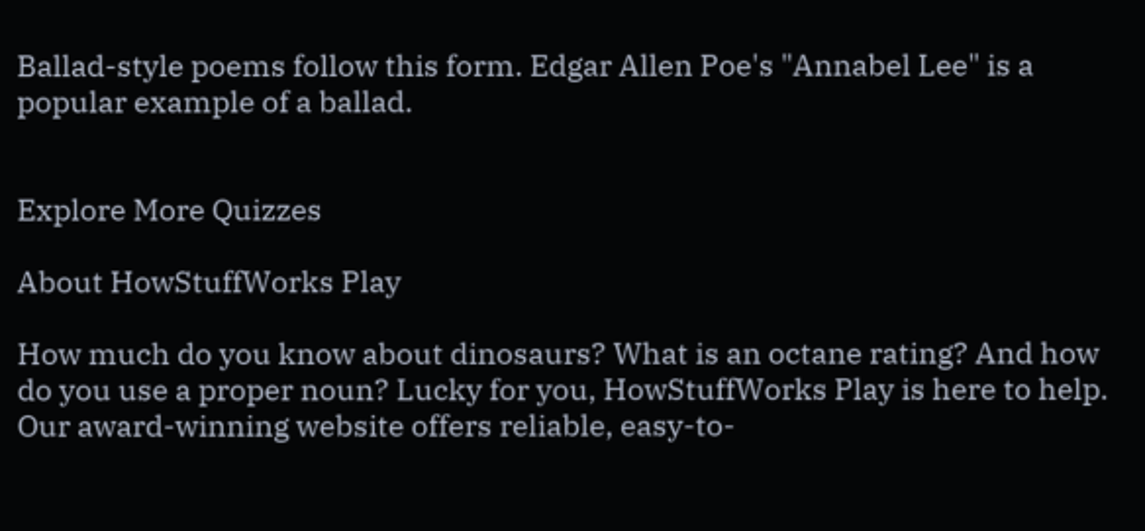Ballad-style poems follow this form. Edgar Allen Poe's "Annabel Lee" is a popular example of a ballad.


Explore More Quizzes

About HowStuffWorks Play

How much do you know about dinosaurs? What is an octane rating? And how do you use a proper noun? Lucky for you, HowStuffWorks Play is here to help. Our award-winning website offers reliable, easy-to-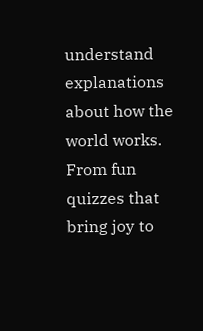understand explanations about how the world works. From fun quizzes that bring joy to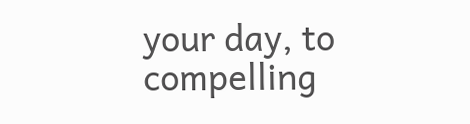your day, to compelling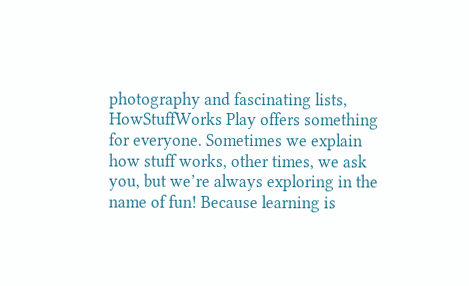photography and fascinating lists, HowStuffWorks Play offers something for everyone. Sometimes we explain how stuff works, other times, we ask you, but we’re always exploring in the name of fun! Because learning is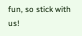fun, so stick with us!